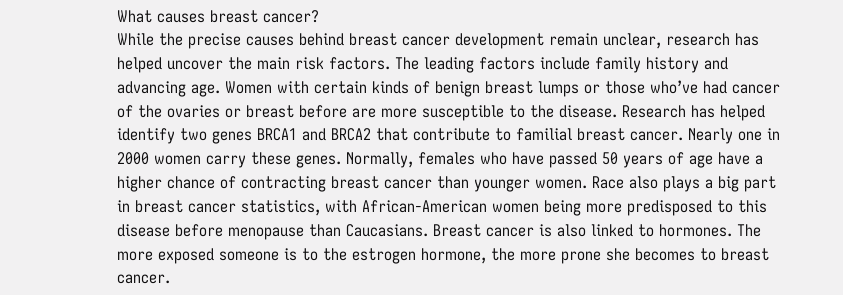What causes breast cancer?
While the precise causes behind breast cancer development remain unclear, research has helped uncover the main risk factors. The leading factors include family history and advancing age. Women with certain kinds of benign breast lumps or those who’ve had cancer of the ovaries or breast before are more susceptible to the disease. Research has helped identify two genes BRCA1 and BRCA2 that contribute to familial breast cancer. Nearly one in 2000 women carry these genes. Normally, females who have passed 50 years of age have a higher chance of contracting breast cancer than younger women. Race also plays a big part in breast cancer statistics, with African-American women being more predisposed to this disease before menopause than Caucasians. Breast cancer is also linked to hormones. The more exposed someone is to the estrogen hormone, the more prone she becomes to breast cancer.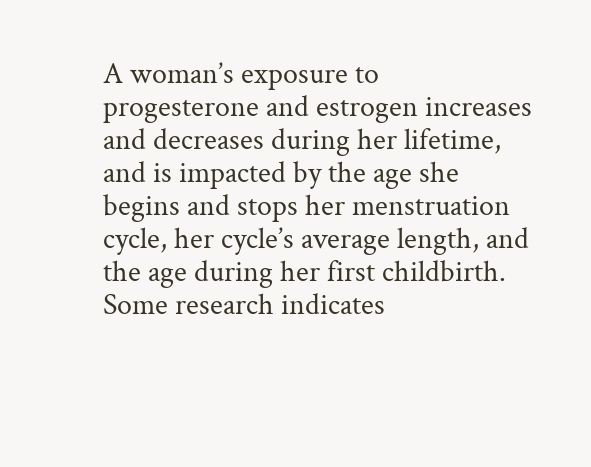A woman’s exposure to progesterone and estrogen increases and decreases during her lifetime, and is impacted by the age she begins and stops her menstruation cycle, her cycle’s average length, and the age during her first childbirth. Some research indicates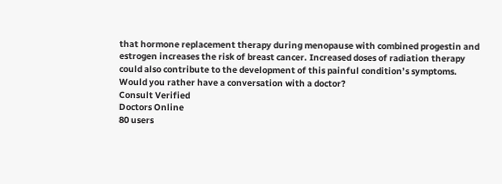that hormone replacement therapy during menopause with combined progestin and estrogen increases the risk of breast cancer. Increased doses of radiation therapy could also contribute to the development of this painful condition’s symptoms.
Would you rather have a conversation with a doctor?
Consult Verified
Doctors Online
80 users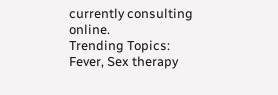currently consulting online.
Trending Topics: Fever, Sex therapy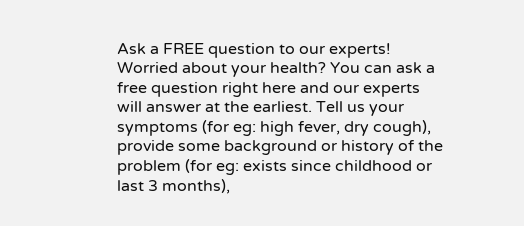Ask a FREE question to our experts!
Worried about your health? You can ask a free question right here and our experts will answer at the earliest. Tell us your symptoms (for eg: high fever, dry cough), provide some background or history of the problem (for eg: exists since childhood or last 3 months),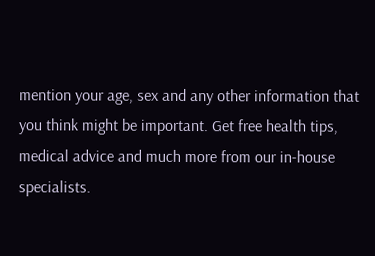mention your age, sex and any other information that you think might be important. Get free health tips, medical advice and much more from our in-house specialists.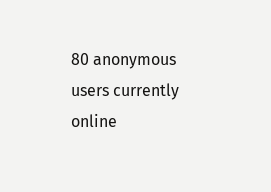80 anonymous users currently online